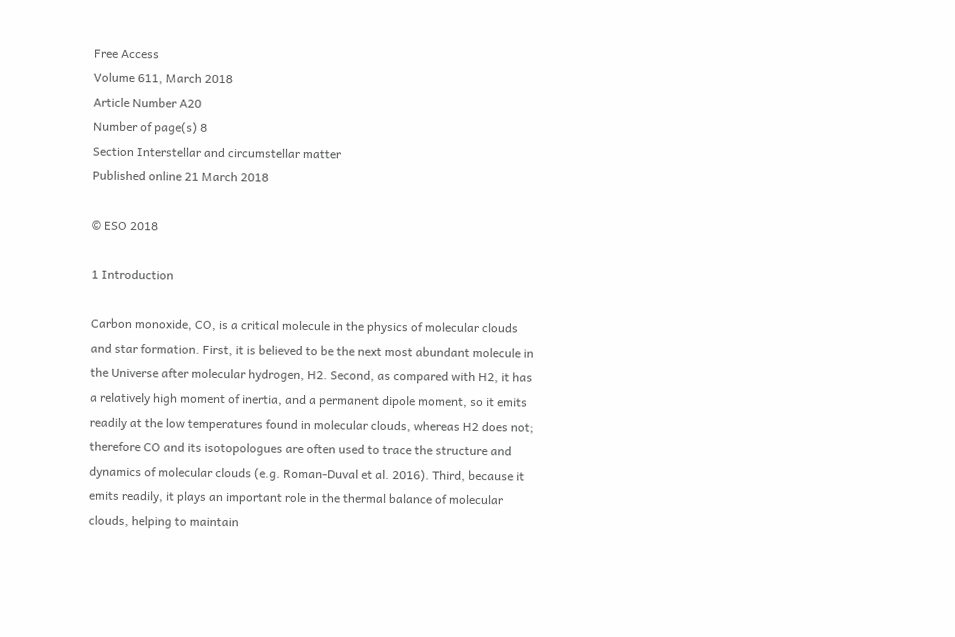Free Access
Volume 611, March 2018
Article Number A20
Number of page(s) 8
Section Interstellar and circumstellar matter
Published online 21 March 2018

© ESO 2018

1 Introduction

Carbon monoxide, CO, is a critical molecule in the physics of molecular clouds and star formation. First, it is believed to be the next most abundant molecule in the Universe after molecular hydrogen, H2. Second, as compared with H2, it has a relatively high moment of inertia, and a permanent dipole moment, so it emits readily at the low temperatures found in molecular clouds, whereas H2 does not; therefore CO and its isotopologues are often used to trace the structure and dynamics of molecular clouds (e.g. Roman-Duval et al. 2016). Third, because it emits readily, it plays an important role in the thermal balance of molecular clouds, helping to maintain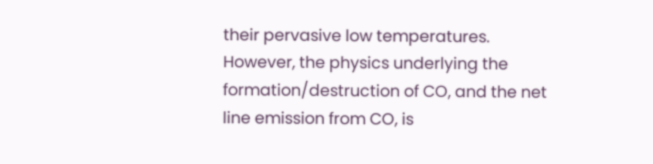their pervasive low temperatures. However, the physics underlying the formation/destruction of CO, and the net line emission from CO, is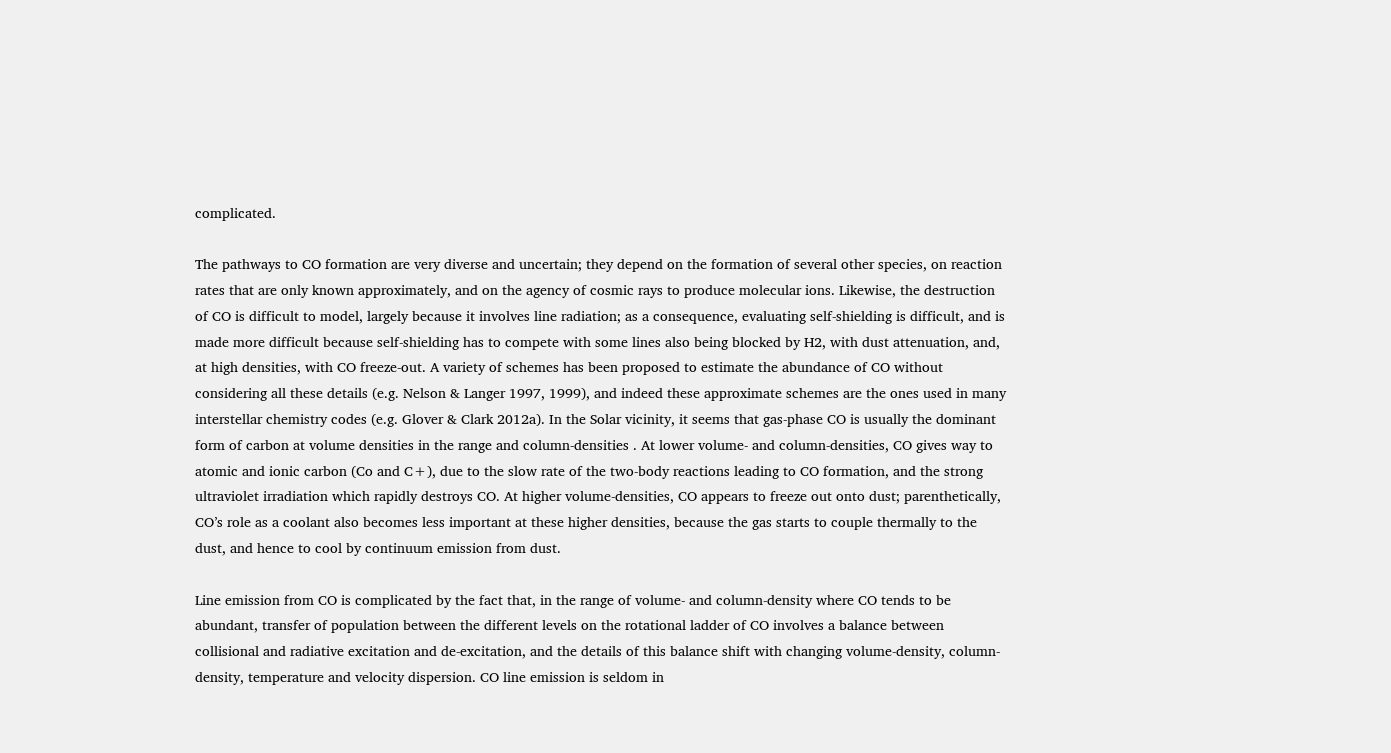complicated.

The pathways to CO formation are very diverse and uncertain; they depend on the formation of several other species, on reaction rates that are only known approximately, and on the agency of cosmic rays to produce molecular ions. Likewise, the destruction of CO is difficult to model, largely because it involves line radiation; as a consequence, evaluating self-shielding is difficult, and is made more difficult because self-shielding has to compete with some lines also being blocked by H2, with dust attenuation, and, at high densities, with CO freeze-out. A variety of schemes has been proposed to estimate the abundance of CO without considering all these details (e.g. Nelson & Langer 1997, 1999), and indeed these approximate schemes are the ones used in many interstellar chemistry codes (e.g. Glover & Clark 2012a). In the Solar vicinity, it seems that gas-phase CO is usually the dominant form of carbon at volume densities in the range and column-densities . At lower volume- and column-densities, CO gives way to atomic and ionic carbon (Co and C+), due to the slow rate of the two-body reactions leading to CO formation, and the strong ultraviolet irradiation which rapidly destroys CO. At higher volume-densities, CO appears to freeze out onto dust; parenthetically, CO’s role as a coolant also becomes less important at these higher densities, because the gas starts to couple thermally to the dust, and hence to cool by continuum emission from dust.

Line emission from CO is complicated by the fact that, in the range of volume- and column-density where CO tends to be abundant, transfer of population between the different levels on the rotational ladder of CO involves a balance between collisional and radiative excitation and de-excitation, and the details of this balance shift with changing volume-density, column-density, temperature and velocity dispersion. CO line emission is seldom in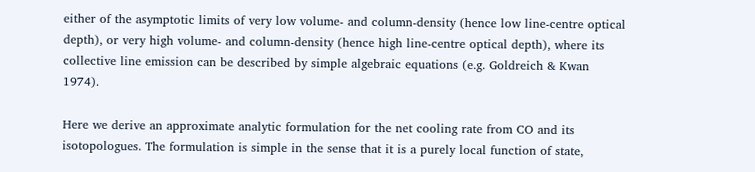either of the asymptotic limits of very low volume- and column-density (hence low line-centre optical depth), or very high volume- and column-density (hence high line-centre optical depth), where its collective line emission can be described by simple algebraic equations (e.g. Goldreich & Kwan 1974).

Here we derive an approximate analytic formulation for the net cooling rate from CO and its isotopologues. The formulation is simple in the sense that it is a purely local function of state,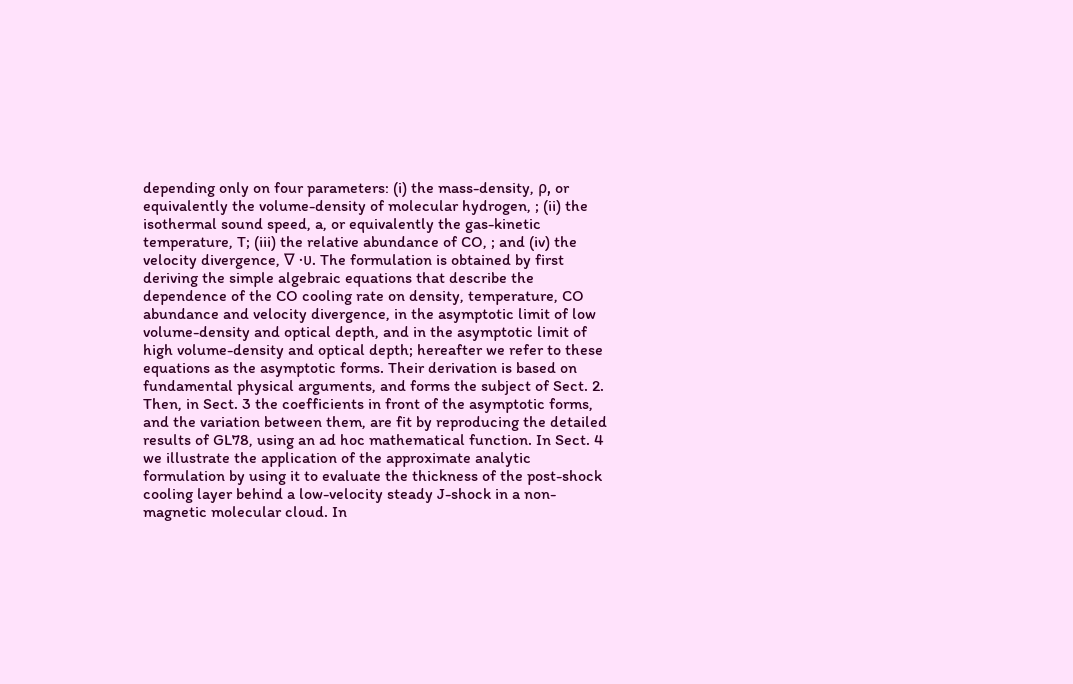depending only on four parameters: (i) the mass-density, ρ, or equivalently the volume-density of molecular hydrogen, ; (ii) the isothermal sound speed, a, or equivalently the gas-kinetic temperature, T; (iii) the relative abundance of CO, ; and (iv) the velocity divergence, ∇ ⋅υ. The formulation is obtained by first deriving the simple algebraic equations that describe the dependence of the CO cooling rate on density, temperature, CO abundance and velocity divergence, in the asymptotic limit of low volume-density and optical depth, and in the asymptotic limit of high volume-density and optical depth; hereafter we refer to these equations as the asymptotic forms. Their derivation is based on fundamental physical arguments, and forms the subject of Sect. 2. Then, in Sect. 3 the coefficients in front of the asymptotic forms, and the variation between them, are fit by reproducing the detailed results of GL78, using an ad hoc mathematical function. In Sect. 4 we illustrate the application of the approximate analytic formulation by using it to evaluate the thickness of the post-shock cooling layer behind a low-velocity steady J-shock in a non-magnetic molecular cloud. In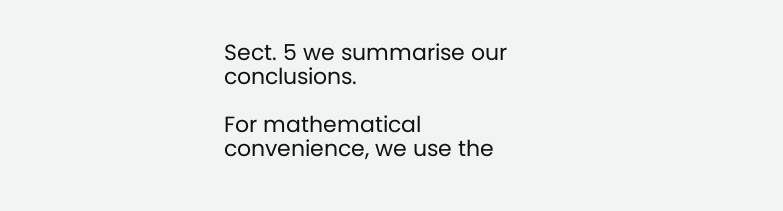Sect. 5 we summarise our conclusions.

For mathematical convenience, we use the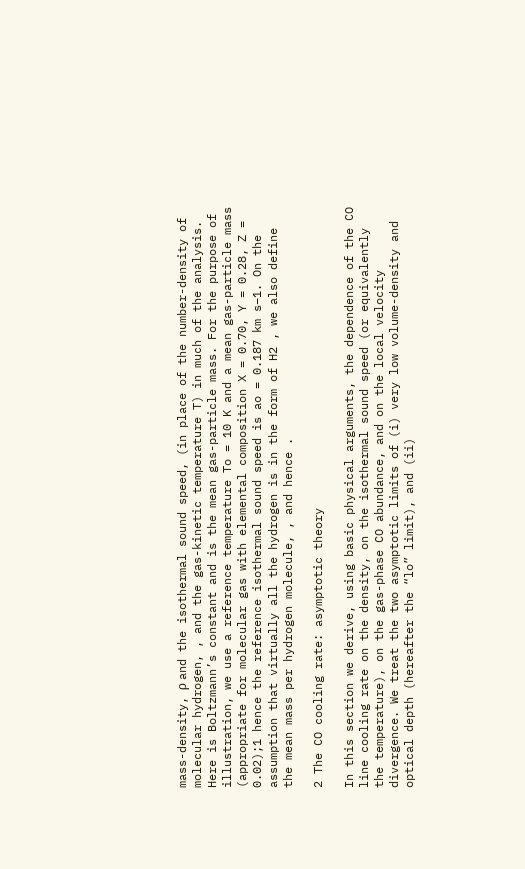mass-density, ρ and the isothermal sound speed, (in place of the number-density of molecular hydrogen, , and the gas-kinetic temperature T) in much of the analysis. Here is Boltzmann’s constant and is the mean gas-particle mass. For the purpose of illustration, we use a reference temperature To = 10 K and a mean gas-particle mass (appropriate for molecular gas with elemental composition X = 0.70, Y = 0.28, Z = 0.02);1 hence the reference isothermal sound speed is ao = 0.187 km s−1. On the assumption that virtually all the hydrogen is in the form of H2 , we also define the mean mass per hydrogen molecule, , and hence .

2 The CO cooling rate: asymptotic theory

In this section we derive, using basic physical arguments, the dependence of the CO line cooling rate on the density, on the isothermal sound speed (or equivalently the temperature), on the gas-phase CO abundance, and on the local velocity divergence. We treat the two asymptotic limits of (i) very low volume-density and optical depth (hereafter the “lo” limit), and (ii)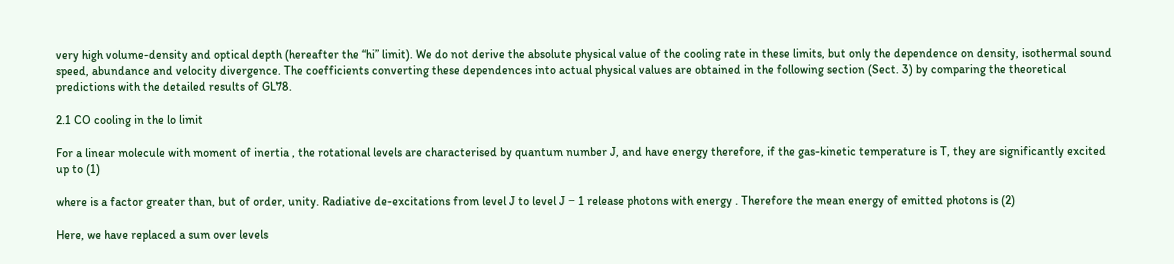very high volume-density and optical depth (hereafter the “hi” limit). We do not derive the absolute physical value of the cooling rate in these limits, but only the dependence on density, isothermal sound speed, abundance and velocity divergence. The coefficients converting these dependences into actual physical values are obtained in the following section (Sect. 3) by comparing the theoretical predictions with the detailed results of GL78.

2.1 CO cooling in the lo limit

For a linear molecule with moment of inertia , the rotational levels are characterised by quantum number J, and have energy therefore, if the gas-kinetic temperature is T, they are significantly excited up to (1)

where is a factor greater than, but of order, unity. Radiative de-excitations from level J to level J − 1 release photons with energy . Therefore the mean energy of emitted photons is (2)

Here, we have replaced a sum over levels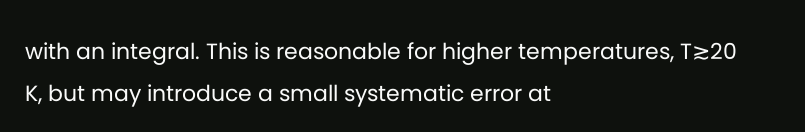with an integral. This is reasonable for higher temperatures, T≳20 K, but may introduce a small systematic error at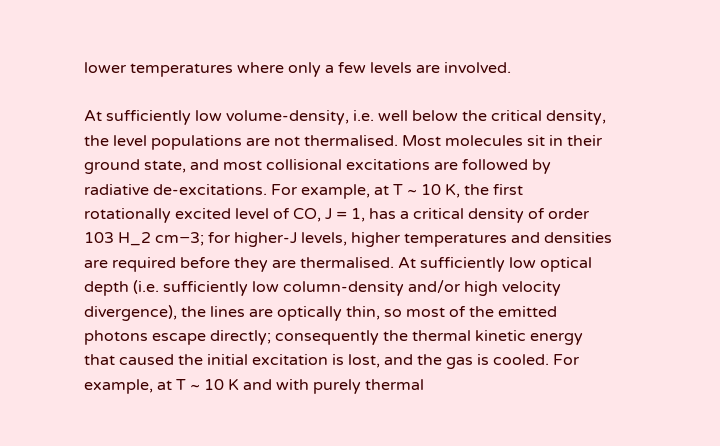lower temperatures where only a few levels are involved.

At sufficiently low volume-density, i.e. well below the critical density, the level populations are not thermalised. Most molecules sit in their ground state, and most collisional excitations are followed by radiative de-excitations. For example, at T ~ 10 K, the first rotationally excited level of CO, J = 1, has a critical density of order 103 H_2 cm−3; for higher-J levels, higher temperatures and densities are required before they are thermalised. At sufficiently low optical depth (i.e. sufficiently low column-density and/or high velocity divergence), the lines are optically thin, so most of the emitted photons escape directly; consequently the thermal kinetic energy that caused the initial excitation is lost, and the gas is cooled. For example, at T ~ 10 K and with purely thermal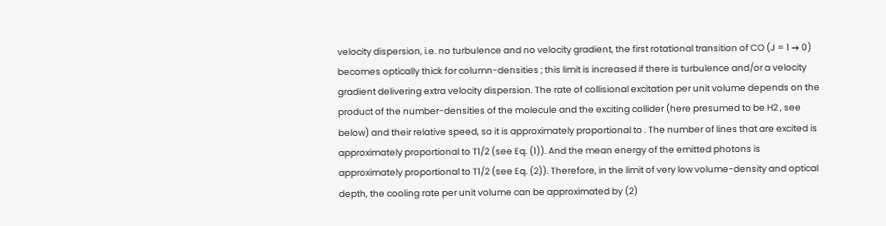velocity dispersion, i.e. no turbulence and no velocity gradient, the first rotational transition of CO (J = 1 → 0) becomes optically thick for column-densities ; this limit is increased if there is turbulence and/or a velocity gradient delivering extra velocity dispersion. The rate of collisional excitation per unit volume depends on the product of the number-densities of the molecule and the exciting collider (here presumed to be H2 , see below) and their relative speed, so it is approximately proportional to . The number of lines that are excited is approximately proportional to T1∕2 (see Eq. (1)). And the mean energy of the emitted photons is approximately proportional to T1∕2 (see Eq. (2)). Therefore, in the limit of very low volume-density and optical depth, the cooling rate per unit volume can be approximated by (2)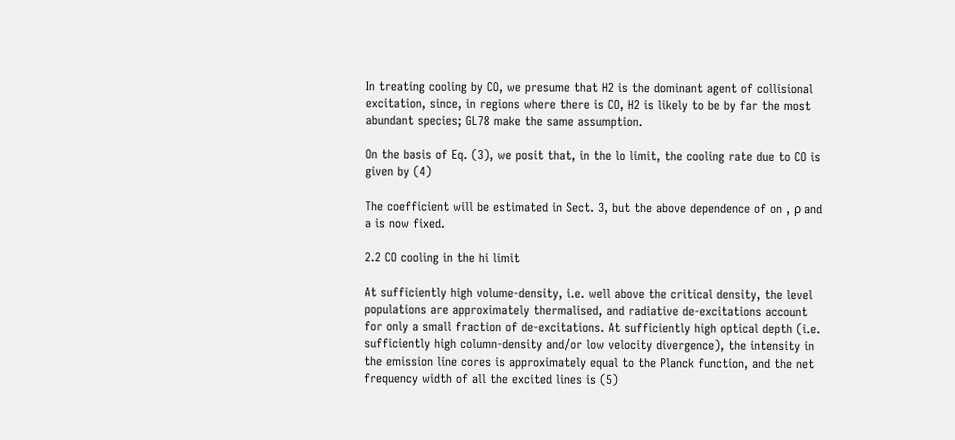In treating cooling by CO, we presume that H2 is the dominant agent of collisional excitation, since, in regions where there is CO, H2 is likely to be by far the most abundant species; GL78 make the same assumption.

On the basis of Eq. (3), we posit that, in the lo limit, the cooling rate due to CO is given by (4)

The coefficient will be estimated in Sect. 3, but the above dependence of on , ρ and a is now fixed.

2.2 CO cooling in the hi limit

At sufficiently high volume-density, i.e. well above the critical density, the level populations are approximately thermalised, and radiative de-excitations account for only a small fraction of de-excitations. At sufficiently high optical depth (i.e. sufficiently high column-density and/or low velocity divergence), the intensity in the emission line cores is approximately equal to the Planck function, and the net frequency width of all the excited lines is (5)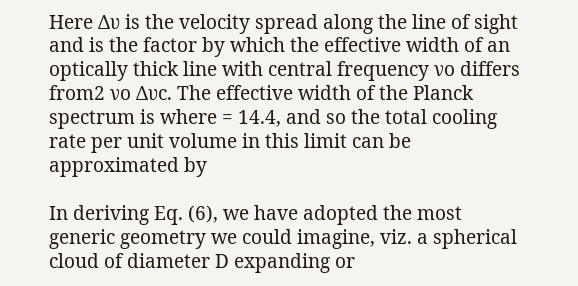Here Δυ is the velocity spread along the line of sight and is the factor by which the effective width of an optically thick line with central frequency νo differs from2 νo Δυc. The effective width of the Planck spectrum is where = 14.4, and so the total cooling rate per unit volume in this limit can be approximated by

In deriving Eq. (6), we have adopted the most generic geometry we could imagine, viz. a spherical cloud of diameter D expanding or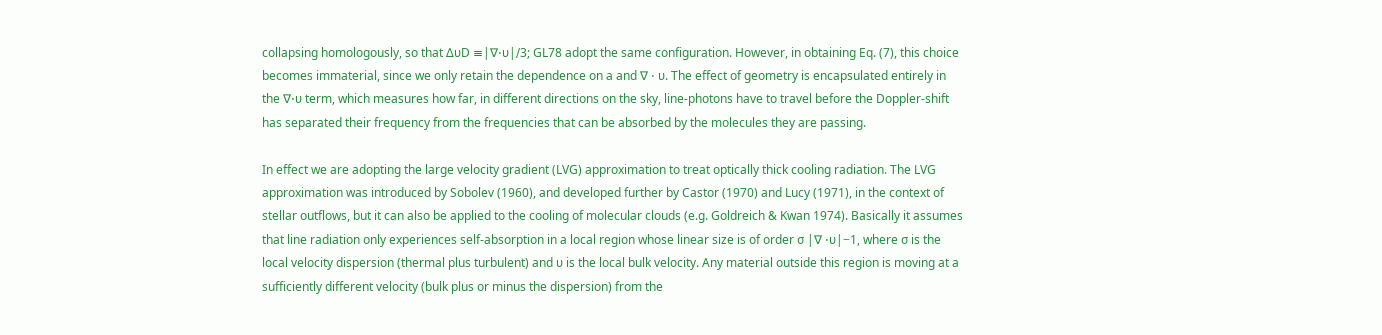collapsing homologously, so that ΔυD ≡|∇⋅υ|∕3; GL78 adopt the same configuration. However, in obtaining Eq. (7), this choice becomes immaterial, since we only retain the dependence on a and ∇ ⋅ υ. The effect of geometry is encapsulated entirely in the ∇⋅υ term, which measures how far, in different directions on the sky, line-photons have to travel before the Doppler-shift has separated their frequency from the frequencies that can be absorbed by the molecules they are passing.

In effect we are adopting the large velocity gradient (LVG) approximation to treat optically thick cooling radiation. The LVG approximation was introduced by Sobolev (1960), and developed further by Castor (1970) and Lucy (1971), in the context of stellar outflows, but it can also be applied to the cooling of molecular clouds (e.g. Goldreich & Kwan 1974). Basically it assumes that line radiation only experiences self-absorption in a local region whose linear size is of order σ |∇ ⋅υ|−1, where σ is the local velocity dispersion (thermal plus turbulent) and υ is the local bulk velocity. Any material outside this region is moving at a sufficiently different velocity (bulk plus or minus the dispersion) from the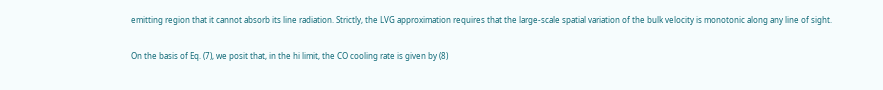emitting region that it cannot absorb its line radiation. Strictly, the LVG approximation requires that the large-scale spatial variation of the bulk velocity is monotonic along any line of sight.

On the basis of Eq. (7), we posit that, in the hi limit, the CO cooling rate is given by (8)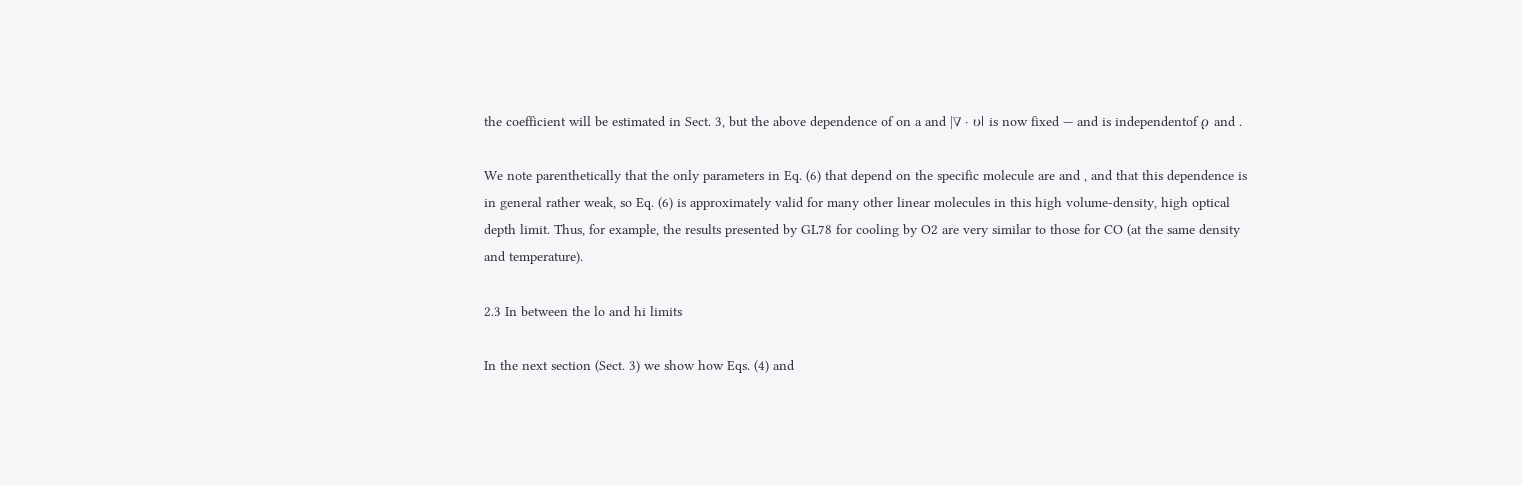the coefficient will be estimated in Sect. 3, but the above dependence of on a and |∇ ⋅ υ| is now fixed — and is independentof ρ and .

We note parenthetically that the only parameters in Eq. (6) that depend on the specific molecule are and , and that this dependence is in general rather weak, so Eq. (6) is approximately valid for many other linear molecules in this high volume-density, high optical depth limit. Thus, for example, the results presented by GL78 for cooling by O2 are very similar to those for CO (at the same density and temperature).

2.3 In between the lo and hi limits

In the next section (Sect. 3) we show how Eqs. (4) and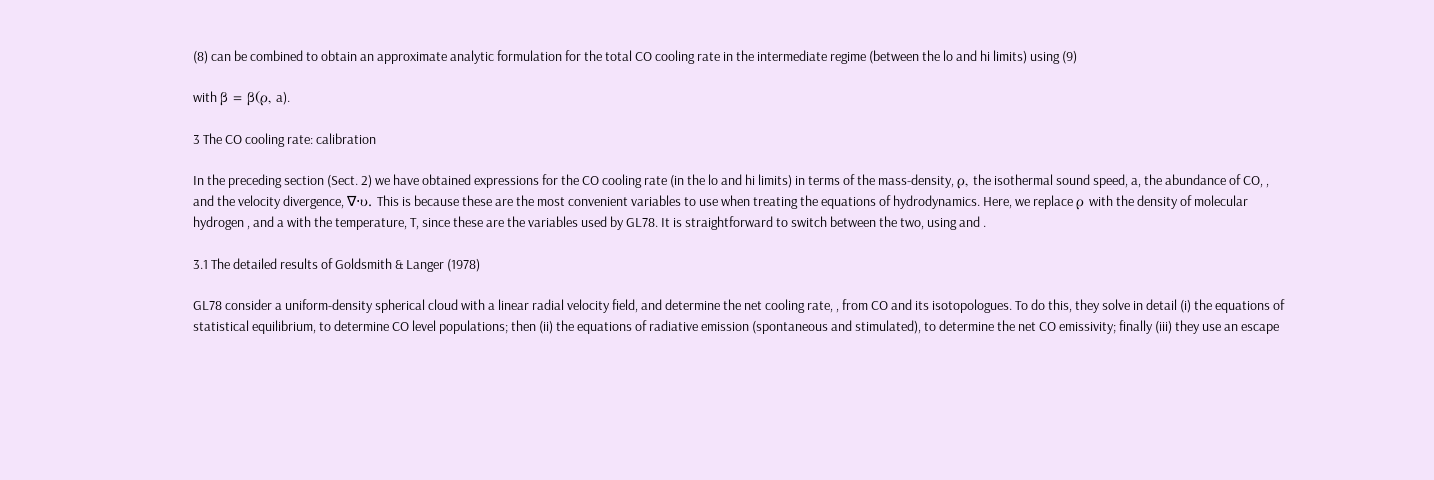(8) can be combined to obtain an approximate analytic formulation for the total CO cooling rate in the intermediate regime (between the lo and hi limits) using (9)

with β = β(ρ, a).

3 The CO cooling rate: calibration

In the preceding section (Sect. 2) we have obtained expressions for the CO cooling rate (in the lo and hi limits) in terms of the mass-density, ρ, the isothermal sound speed, a, the abundance of CO, , and the velocity divergence, ∇⋅υ. This is because these are the most convenient variables to use when treating the equations of hydrodynamics. Here, we replace ρ with the density of molecular hydrogen , and a with the temperature, T, since these are the variables used by GL78. It is straightforward to switch between the two, using and .

3.1 The detailed results of Goldsmith & Langer (1978)

GL78 consider a uniform-density spherical cloud with a linear radial velocity field, and determine the net cooling rate, , from CO and its isotopologues. To do this, they solve in detail (i) the equations of statistical equilibrium, to determine CO level populations; then (ii) the equations of radiative emission (spontaneous and stimulated), to determine the net CO emissivity; finally (iii) they use an escape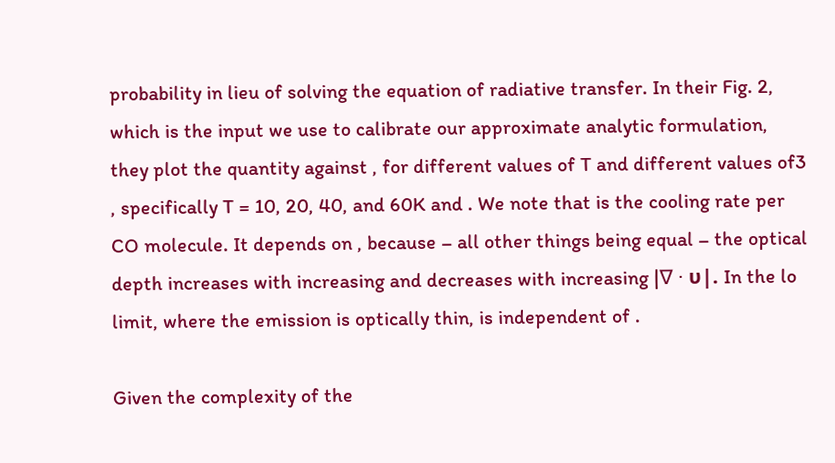probability in lieu of solving the equation of radiative transfer. In their Fig. 2, which is the input we use to calibrate our approximate analytic formulation, they plot the quantity against , for different values of T and different values of3 , specifically T = 10, 20, 40, and 60K and . We note that is the cooling rate per CO molecule. It depends on , because – all other things being equal – the optical depth increases with increasing and decreases with increasing |∇ ⋅ υ|. In the lo limit, where the emission is optically thin, is independent of .

Given the complexity of the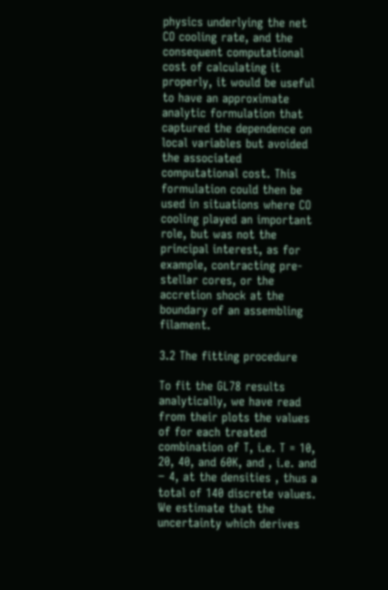physics underlying the net CO cooling rate, and the consequent computational cost of calculating it properly, it would be useful to have an approximate analytic formulation that captured the dependence on local variables but avoided the associated computational cost. This formulation could then be used in situations where CO cooling played an important role, but was not the principal interest, as for example, contracting pre-stellar cores, or the accretion shock at the boundary of an assembling filament.

3.2 The fitting procedure

To fit the GL78 results analytically, we have read from their plots the values of for each treated combination of T, i.e. T = 10, 20, 40, and 60K, and , i.e. and − 4, at the densities , thus a total of 140 discrete values. We estimate that the uncertainty which derives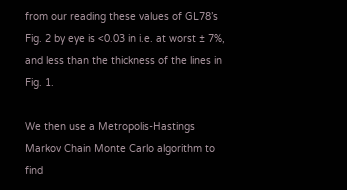from our reading these values of GL78’s Fig. 2 by eye is <0.03 in i.e. at worst ± 7%, and less than the thickness of the lines in Fig. 1.

We then use a Metropolis-Hastings Markov Chain Monte Carlo algorithm to find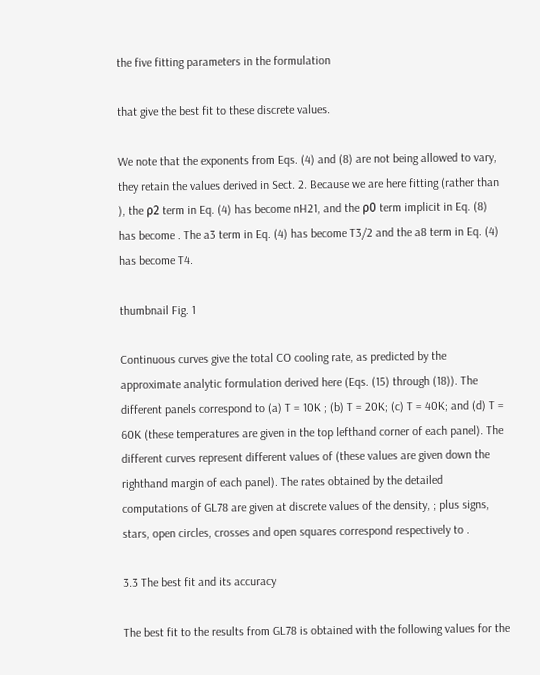the five fitting parameters in the formulation

that give the best fit to these discrete values.

We note that the exponents from Eqs. (4) and (8) are not being allowed to vary, they retain the values derived in Sect. 2. Because we are here fitting (rather than ), the ρ2 term in Eq. (4) has become nH21, and the ρ0 term implicit in Eq. (8) has become . The a3 term in Eq. (4) has become T3∕2 and the a8 term in Eq. (4) has become T4.

thumbnail Fig. 1

Continuous curves give the total CO cooling rate, as predicted by the approximate analytic formulation derived here (Eqs. (15) through (18)). The different panels correspond to (a) T = 10K ; (b) T = 20K; (c) T = 40K; and (d) T = 60K (these temperatures are given in the top lefthand corner of each panel). The different curves represent different values of (these values are given down the righthand margin of each panel). The rates obtained by the detailed computations of GL78 are given at discrete values of the density, ; plus signs, stars, open circles, crosses and open squares correspond respectively to .

3.3 The best fit and its accuracy

The best fit to the results from GL78 is obtained with the following values for the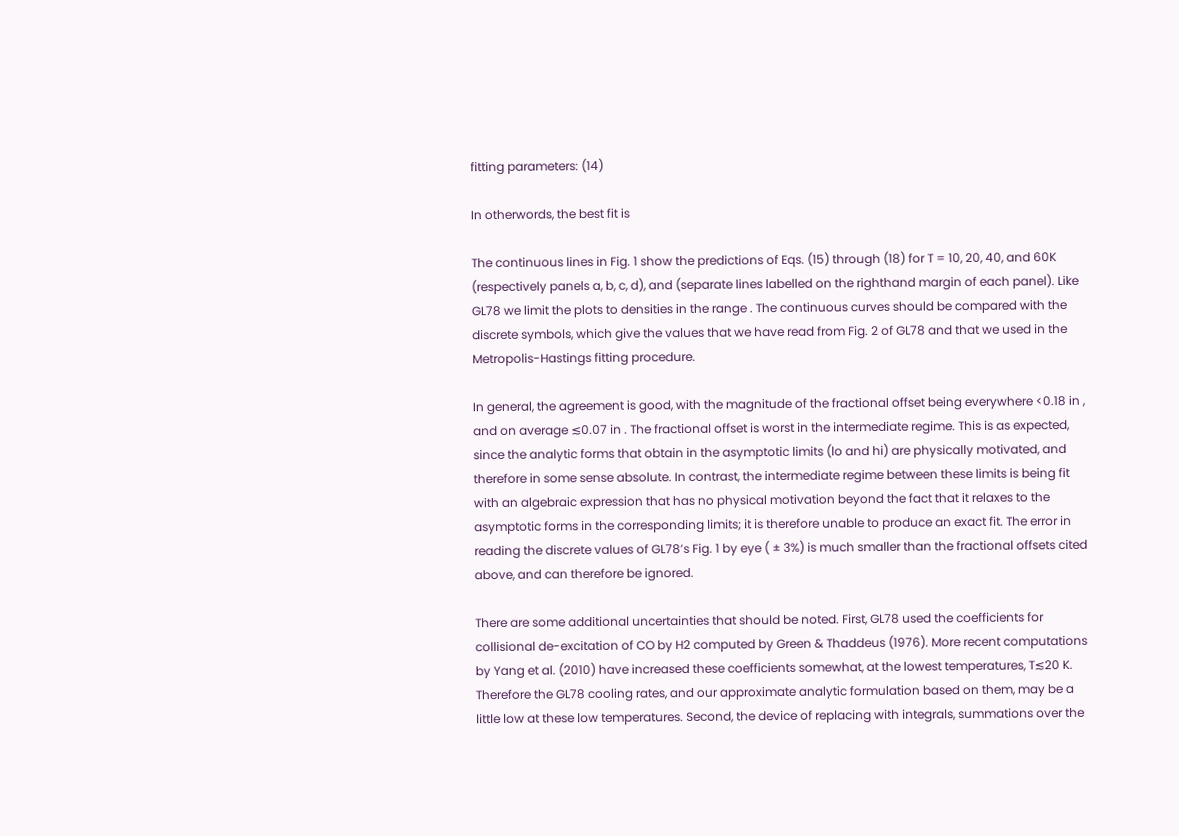fitting parameters: (14)

In otherwords, the best fit is

The continuous lines in Fig. 1 show the predictions of Eqs. (15) through (18) for T = 10, 20, 40, and 60K (respectively panels a, b, c, d), and (separate lines labelled on the righthand margin of each panel). Like GL78 we limit the plots to densities in the range . The continuous curves should be compared with the discrete symbols, which give the values that we have read from Fig. 2 of GL78 and that we used in the Metropolis-Hastings fitting procedure.

In general, the agreement is good, with the magnitude of the fractional offset being everywhere <0.18 in , and on average ≲0.07 in . The fractional offset is worst in the intermediate regime. This is as expected, since the analytic forms that obtain in the asymptotic limits (lo and hi) are physically motivated, and therefore in some sense absolute. In contrast, the intermediate regime between these limits is being fit with an algebraic expression that has no physical motivation beyond the fact that it relaxes to the asymptotic forms in the corresponding limits; it is therefore unable to produce an exact fit. The error in reading the discrete values of GL78’s Fig. 1 by eye ( ± 3%) is much smaller than the fractional offsets cited above, and can therefore be ignored.

There are some additional uncertainties that should be noted. First, GL78 used the coefficients for collisional de-excitation of CO by H2 computed by Green & Thaddeus (1976). More recent computations by Yang et al. (2010) have increased these coefficients somewhat, at the lowest temperatures, T≲20 K. Therefore the GL78 cooling rates, and our approximate analytic formulation based on them, may be a little low at these low temperatures. Second, the device of replacing with integrals, summations over the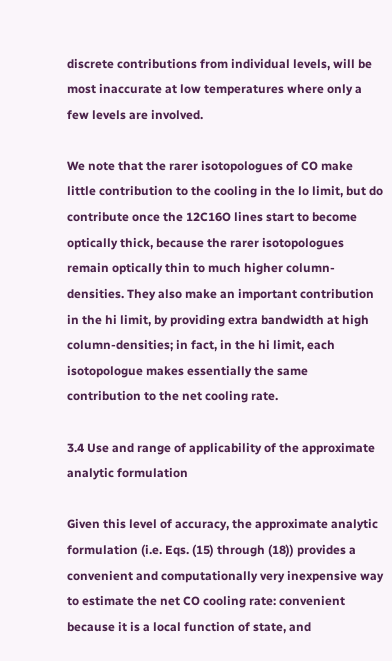discrete contributions from individual levels, will be most inaccurate at low temperatures where only a few levels are involved.

We note that the rarer isotopologues of CO make little contribution to the cooling in the lo limit, but do contribute once the 12C16O lines start to become optically thick, because the rarer isotopologues remain optically thin to much higher column-densities. They also make an important contribution in the hi limit, by providing extra bandwidth at high column-densities; in fact, in the hi limit, each isotopologue makes essentially the same contribution to the net cooling rate.

3.4 Use and range of applicability of the approximate analytic formulation

Given this level of accuracy, the approximate analytic formulation (i.e. Eqs. (15) through (18)) provides a convenient and computationally very inexpensive way to estimate the net CO cooling rate: convenient because it is a local function of state, and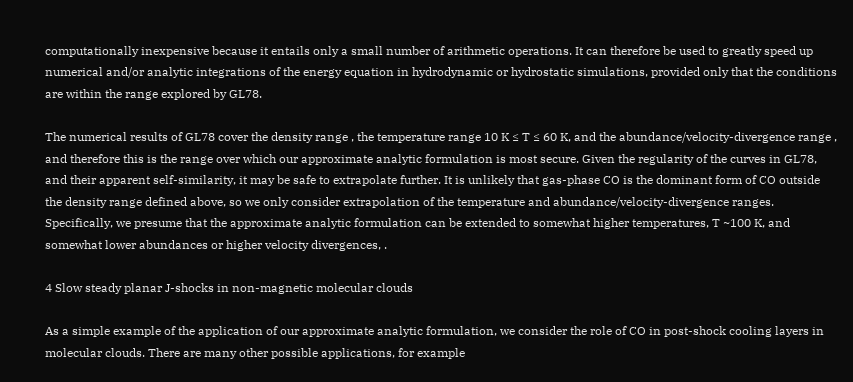computationally inexpensive because it entails only a small number of arithmetic operations. It can therefore be used to greatly speed up numerical and/or analytic integrations of the energy equation in hydrodynamic or hydrostatic simulations, provided only that the conditions are within the range explored by GL78.

The numerical results of GL78 cover the density range , the temperature range 10 K ≤ T ≤ 60 K, and the abundance/velocity-divergence range , and therefore this is the range over which our approximate analytic formulation is most secure. Given the regularity of the curves in GL78, and their apparent self-similarity, it may be safe to extrapolate further. It is unlikely that gas-phase CO is the dominant form of CO outside the density range defined above, so we only consider extrapolation of the temperature and abundance/velocity-divergence ranges. Specifically, we presume that the approximate analytic formulation can be extended to somewhat higher temperatures, T ~100 K, and somewhat lower abundances or higher velocity divergences, .

4 Slow steady planar J-shocks in non-magnetic molecular clouds

As a simple example of the application of our approximate analytic formulation, we consider the role of CO in post-shock cooling layers in molecular clouds. There are many other possible applications, for example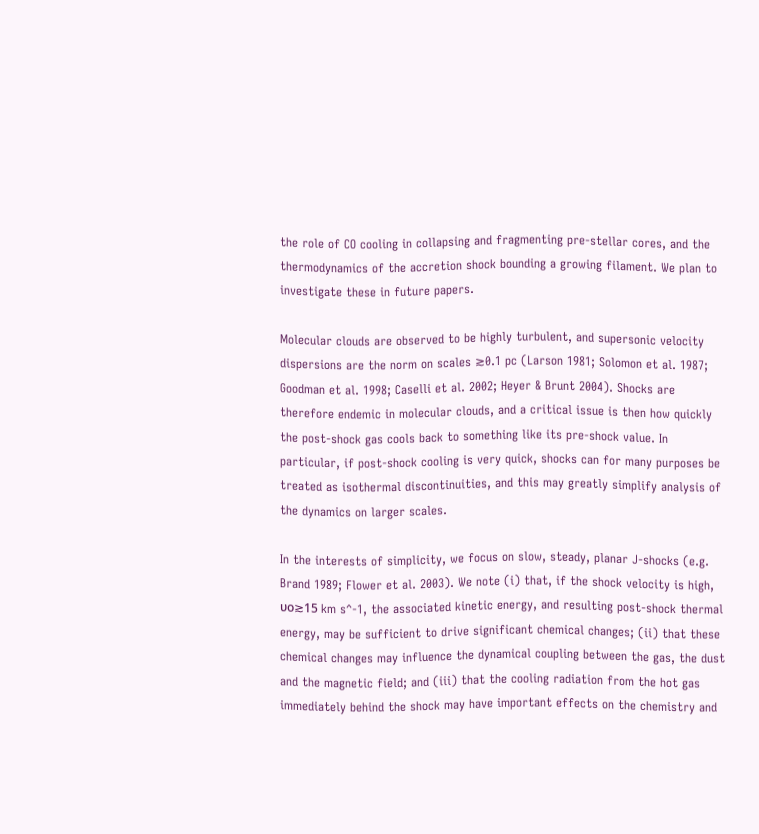the role of CO cooling in collapsing and fragmenting pre-stellar cores, and the thermodynamics of the accretion shock bounding a growing filament. We plan to investigate these in future papers.

Molecular clouds are observed to be highly turbulent, and supersonic velocity dispersions are the norm on scales ≳0.1 pc (Larson 1981; Solomon et al. 1987; Goodman et al. 1998; Caselli et al. 2002; Heyer & Brunt 2004). Shocks are therefore endemic in molecular clouds, and a critical issue is then how quickly the post-shock gas cools back to something like its pre-shock value. In particular, if post-shock cooling is very quick, shocks can for many purposes be treated as isothermal discontinuities, and this may greatly simplify analysis of the dynamics on larger scales.

In the interests of simplicity, we focus on slow, steady, planar J-shocks (e.g. Brand 1989; Flower et al. 2003). We note (i) that, if the shock velocity is high, υo≳15 km s^-1, the associated kinetic energy, and resulting post-shock thermal energy, may be sufficient to drive significant chemical changes; (ii) that these chemical changes may influence the dynamical coupling between the gas, the dust and the magnetic field; and (iii) that the cooling radiation from the hot gas immediately behind the shock may have important effects on the chemistry and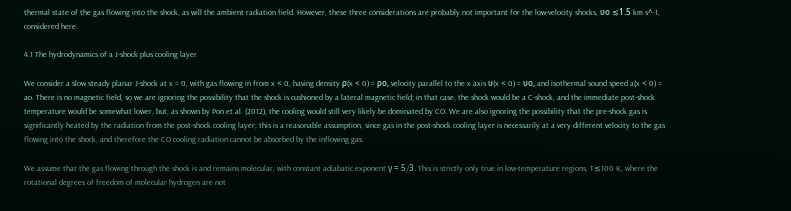thermal state of the gas flowing into the shock, as will the ambient radiation field. However, these three considerations are probably not important for the low-velocity shocks, υo ≲1.5 km s^-1, considered here.

4.1 The hydrodynamics of a J-shock plus cooling layer

We consider a slow steady planar J-shock at x = 0, with gas flowing in from x < 0, having density ρ(x < 0) = ρo, velocity parallel to the x axis υ(x < 0) = υo, and isothermal sound speed a(x < 0) = ao. There is no magnetic field, so we are ignoring the possibility that the shock is cushioned by a lateral magnetic field; in that case, the shock would be a C-shock, and the immediate post-shock temperature would be somewhat lower, but, as shown by Pon et al. (2012), the cooling would still very likely be dominated by CO. We are also ignoring the possibility that the pre-shock gas is significantly heated by the radiation from the post-shock cooling layer; this is a reasonable assumption, since gas in the post-shock cooling layer is necessarily at a very different velocity to the gas flowing into the shock, and therefore the CO cooling radiation cannot be absorbed by the inflowing gas.

We assume that the gas flowing through the shock is and remains molecular, with constant adiabatic exponent γ = 5∕3. This is strictly only true in low-temperature regions, T≲100 K, where the rotational degrees of freedom of molecular hydrogen are not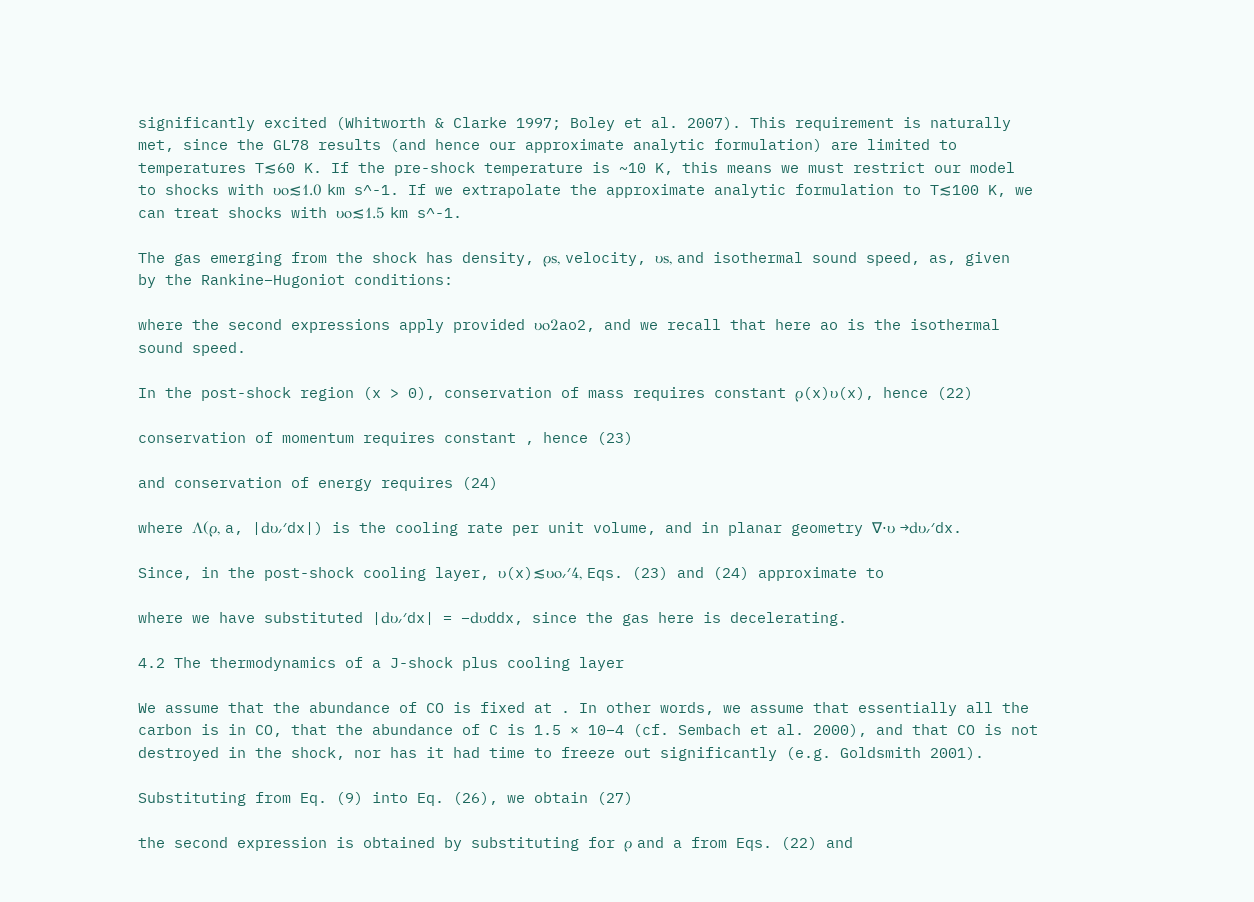significantly excited (Whitworth & Clarke 1997; Boley et al. 2007). This requirement is naturally met, since the GL78 results (and hence our approximate analytic formulation) are limited to temperatures T≲60 K. If the pre-shock temperature is ~10 K, this means we must restrict our model to shocks with υo≲1.0 km s^-1. If we extrapolate the approximate analytic formulation to T≲100 K, we can treat shocks with υo≲1.5 km s^-1.

The gas emerging from the shock has density, ρs, velocity, υs, and isothermal sound speed, as, given by the Rankine–Hugoniot conditions:

where the second expressions apply provided υo2ao2, and we recall that here ao is the isothermal sound speed.

In the post-shock region (x > 0), conservation of mass requires constant ρ(x)υ(x), hence (22)

conservation of momentum requires constant , hence (23)

and conservation of energy requires (24)

where Λ(ρ, a, |dυ∕dx|) is the cooling rate per unit volume, and in planar geometry ∇⋅υ →dυ∕dx.

Since, in the post-shock cooling layer, υ(x)≲υo∕4, Eqs. (23) and (24) approximate to

where we have substituted |dυ∕dx| = −dυddx, since the gas here is decelerating.

4.2 The thermodynamics of a J-shock plus cooling layer

We assume that the abundance of CO is fixed at . In other words, we assume that essentially all the carbon is in CO, that the abundance of C is 1.5 × 10−4 (cf. Sembach et al. 2000), and that CO is not destroyed in the shock, nor has it had time to freeze out significantly (e.g. Goldsmith 2001).

Substituting from Eq. (9) into Eq. (26), we obtain (27)

the second expression is obtained by substituting for ρ and a from Eqs. (22) and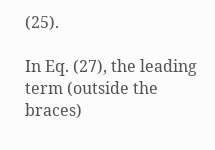(25).

In Eq. (27), the leading term (outside the braces)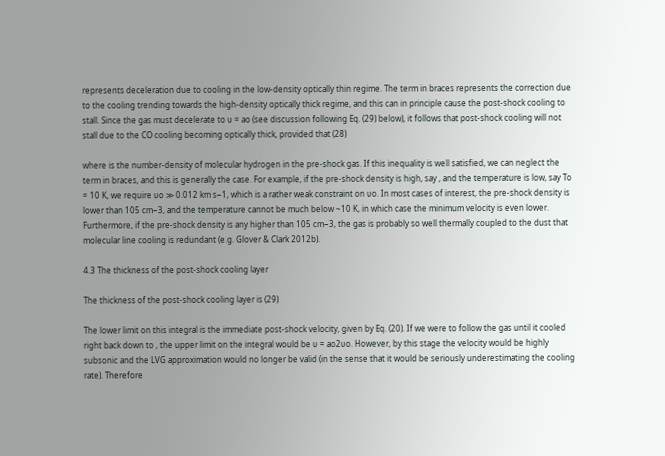represents deceleration due to cooling in the low-density optically thin regime. The term in braces represents the correction due to the cooling trending towards the high-density optically thick regime, and this can in principle cause the post-shock cooling to stall. Since the gas must decelerate to υ = ao (see discussion following Eq. (29) below), it follows that post-shock cooling will not stall due to the CO cooling becoming optically thick, provided that (28)

where is the number-density of molecular hydrogen in the pre-shock gas. If this inequality is well satisfied, we can neglect the term in braces, and this is generally the case. For example, if the pre-shock density is high, say , and the temperature is low, say To = 10 K, we require υo ≫ 0.012 km s−1, which is a rather weak constraint on υo. In most cases of interest, the pre-shock density is lower than 105 cm−3, and the temperature cannot be much below ~10 K, in which case the minimum velocity is even lower. Furthermore, if the pre-shock density is any higher than 105 cm−3, the gas is probably so well thermally coupled to the dust that molecular line cooling is redundant (e.g. Glover & Clark 2012b).

4.3 The thickness of the post-shock cooling layer

The thickness of the post-shock cooling layer is (29)

The lower limit on this integral is the immediate post-shock velocity, given by Eq. (20). If we were to follow the gas until it cooled right back down to , the upper limit on the integral would be υ = ao2υo. However, by this stage the velocity would be highly subsonic and the LVG approximation would no longer be valid (in the sense that it would be seriously underestimating the cooling rate). Therefore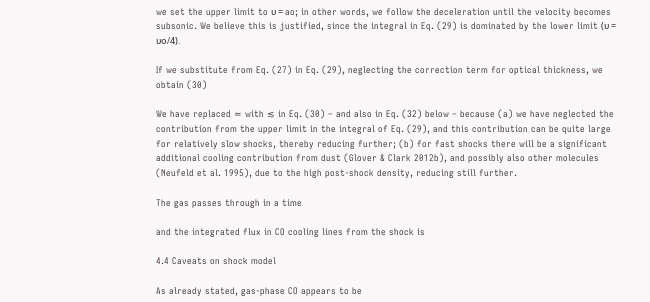we set the upper limit to υ = ao; in other words, we follow the deceleration until the velocity becomes subsonic. We believe this is justified, since the integral in Eq. (29) is dominated by the lower limit (υ = υo∕4).

If we substitute from Eq. (27) in Eq. (29), neglecting the correction term for optical thickness, we obtain (30)

We have replaced ≃ with ≲ in Eq. (30) – and also in Eq. (32) below – because (a) we have neglected the contribution from the upper limit in the integral of Eq. (29), and this contribution can be quite large for relatively slow shocks, thereby reducing further; (b) for fast shocks there will be a significant additional cooling contribution from dust (Glover & Clark 2012b), and possibly also other molecules (Neufeld et al. 1995), due to the high post-shock density, reducing still further.

The gas passes through in a time

and the integrated flux in CO cooling lines from the shock is

4.4 Caveats on shock model

As already stated, gas-phase CO appears to be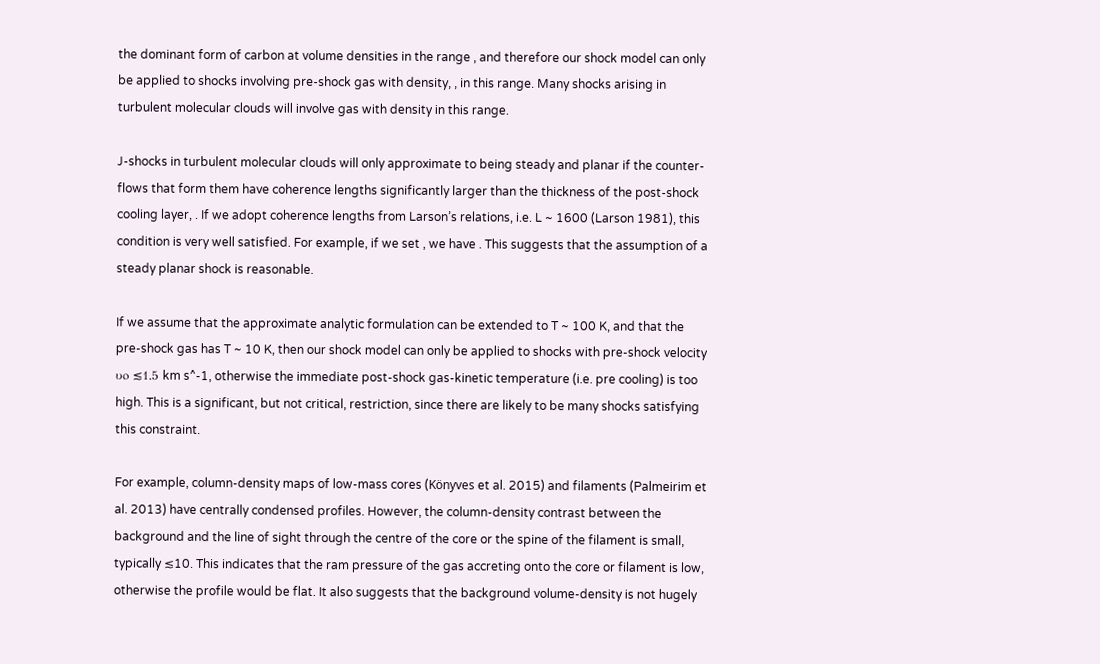the dominant form of carbon at volume densities in the range , and therefore our shock model can only be applied to shocks involving pre-shock gas with density, , in this range. Many shocks arising in turbulent molecular clouds will involve gas with density in this range.

J-shocks in turbulent molecular clouds will only approximate to being steady and planar if the counter-flows that form them have coherence lengths significantly larger than the thickness of the post-shock cooling layer, . If we adopt coherence lengths from Larson’s relations, i.e. L ~ 1600 (Larson 1981), this condition is very well satisfied. For example, if we set , we have . This suggests that the assumption of a steady planar shock is reasonable.

If we assume that the approximate analytic formulation can be extended to T ~ 100 K, and that the pre-shock gas has T ~ 10 K, then our shock model can only be applied to shocks with pre-shock velocity υo ≲1.5 km s^-1, otherwise the immediate post-shock gas-kinetic temperature (i.e. pre cooling) is too high. This is a significant, but not critical, restriction, since there are likely to be many shocks satisfying this constraint.

For example, column-density maps of low-mass cores (Könyves et al. 2015) and filaments (Palmeirim et al. 2013) have centrally condensed profiles. However, the column-density contrast between the background and the line of sight through the centre of the core or the spine of the filament is small, typically ≲10. This indicates that the ram pressure of the gas accreting onto the core or filament is low, otherwise the profile would be flat. It also suggests that the background volume-density is not hugely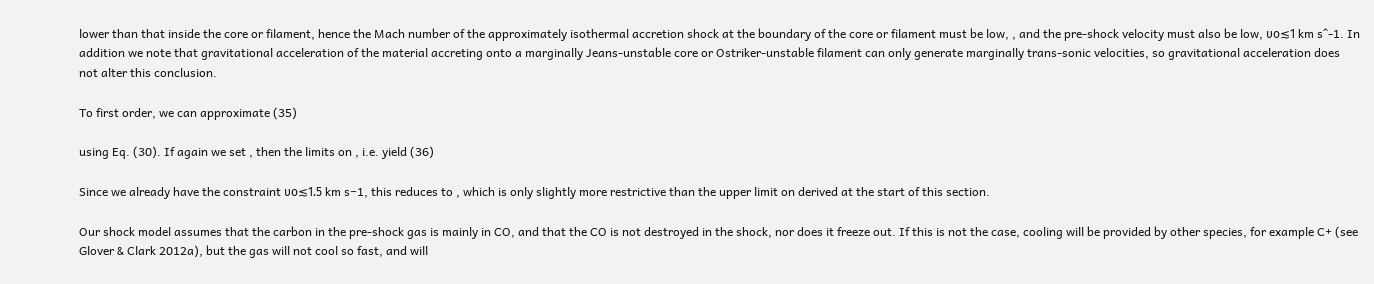lower than that inside the core or filament, hence the Mach number of the approximately isothermal accretion shock at the boundary of the core or filament must be low, , and the pre-shock velocity must also be low, υo≲1 km s^-1. In addition we note that gravitational acceleration of the material accreting onto a marginally Jeans-unstable core or Ostriker-unstable filament can only generate marginally trans-sonic velocities, so gravitational acceleration does not alter this conclusion.

To first order, we can approximate (35)

using Eq. (30). If again we set , then the limits on , i.e. yield (36)

Since we already have the constraint υo≲1.5 km s−1, this reduces to , which is only slightly more restrictive than the upper limit on derived at the start of this section.

Our shock model assumes that the carbon in the pre-shock gas is mainly in CO, and that the CO is not destroyed in the shock, nor does it freeze out. If this is not the case, cooling will be provided by other species, for example C+ (see Glover & Clark 2012a), but the gas will not cool so fast, and will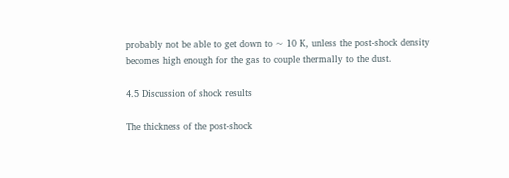probably not be able to get down to ~ 10 K, unless the post-shock density becomes high enough for the gas to couple thermally to the dust.

4.5 Discussion of shock results

The thickness of the post-shock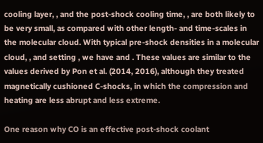cooling layer, , and the post-shock cooling time, , are both likely to be very small, as compared with other length- and time-scales in the molecular cloud. With typical pre-shock densities in a molecular cloud, , and setting , we have and . These values are similar to the values derived by Pon et al. (2014, 2016), although they treated magnetically cushioned C-shocks, in which the compression and heating are less abrupt and less extreme.

One reason why CO is an effective post-shock coolant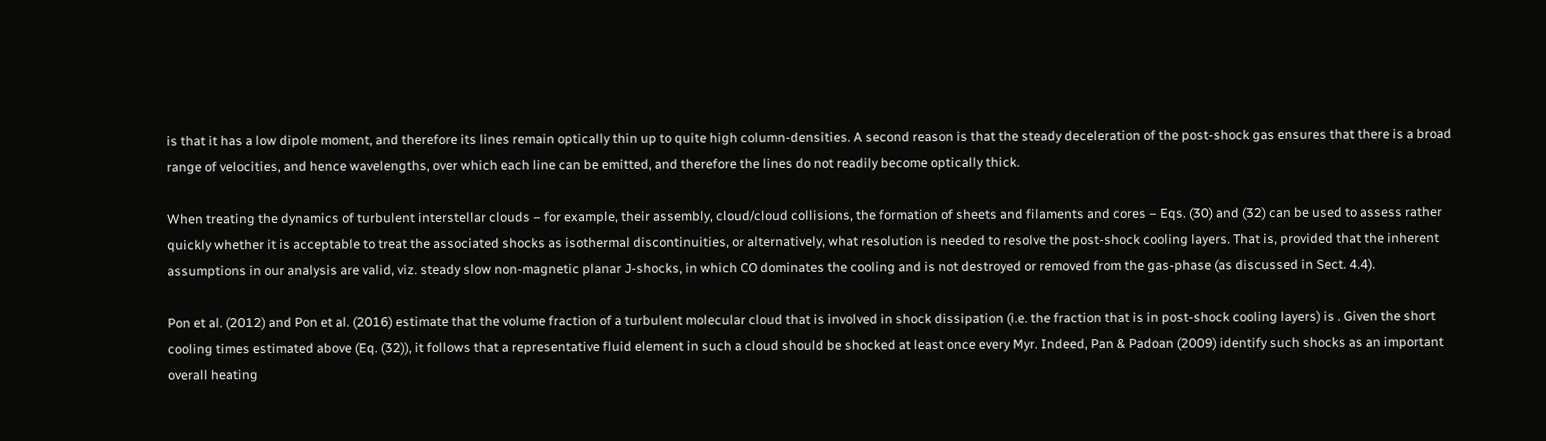is that it has a low dipole moment, and therefore its lines remain optically thin up to quite high column-densities. A second reason is that the steady deceleration of the post-shock gas ensures that there is a broad range of velocities, and hence wavelengths, over which each line can be emitted, and therefore the lines do not readily become optically thick.

When treating the dynamics of turbulent interstellar clouds – for example, their assembly, cloud/cloud collisions, the formation of sheets and filaments and cores – Eqs. (30) and (32) can be used to assess rather quickly whether it is acceptable to treat the associated shocks as isothermal discontinuities, or alternatively, what resolution is needed to resolve the post-shock cooling layers. That is, provided that the inherent assumptions in our analysis are valid, viz. steady slow non-magnetic planar J-shocks, in which CO dominates the cooling and is not destroyed or removed from the gas-phase (as discussed in Sect. 4.4).

Pon et al. (2012) and Pon et al. (2016) estimate that the volume fraction of a turbulent molecular cloud that is involved in shock dissipation (i.e. the fraction that is in post-shock cooling layers) is . Given the short cooling times estimated above (Eq. (32)), it follows that a representative fluid element in such a cloud should be shocked at least once every Myr. Indeed, Pan & Padoan (2009) identify such shocks as an important overall heating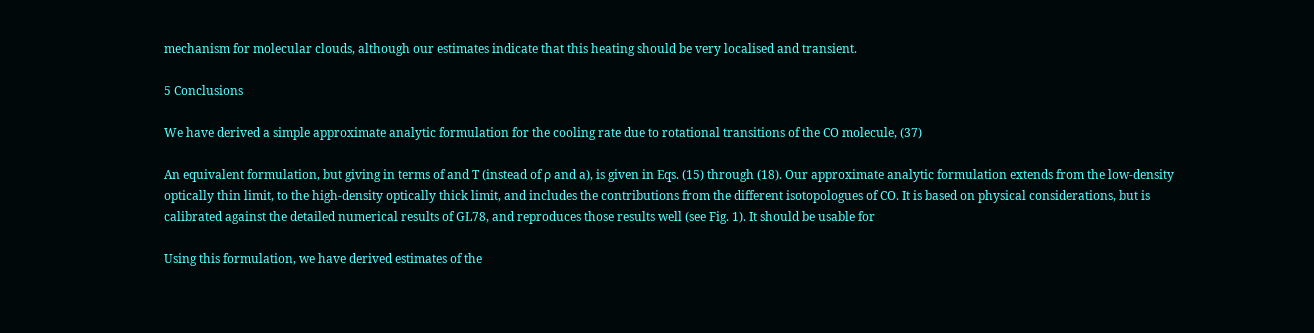mechanism for molecular clouds, although our estimates indicate that this heating should be very localised and transient.

5 Conclusions

We have derived a simple approximate analytic formulation for the cooling rate due to rotational transitions of the CO molecule, (37)

An equivalent formulation, but giving in terms of and T (instead of ρ and a), is given in Eqs. (15) through (18). Our approximate analytic formulation extends from the low-density optically thin limit, to the high-density optically thick limit, and includes the contributions from the different isotopologues of CO. It is based on physical considerations, but is calibrated against the detailed numerical results of GL78, and reproduces those results well (see Fig. 1). It should be usable for

Using this formulation, we have derived estimates of the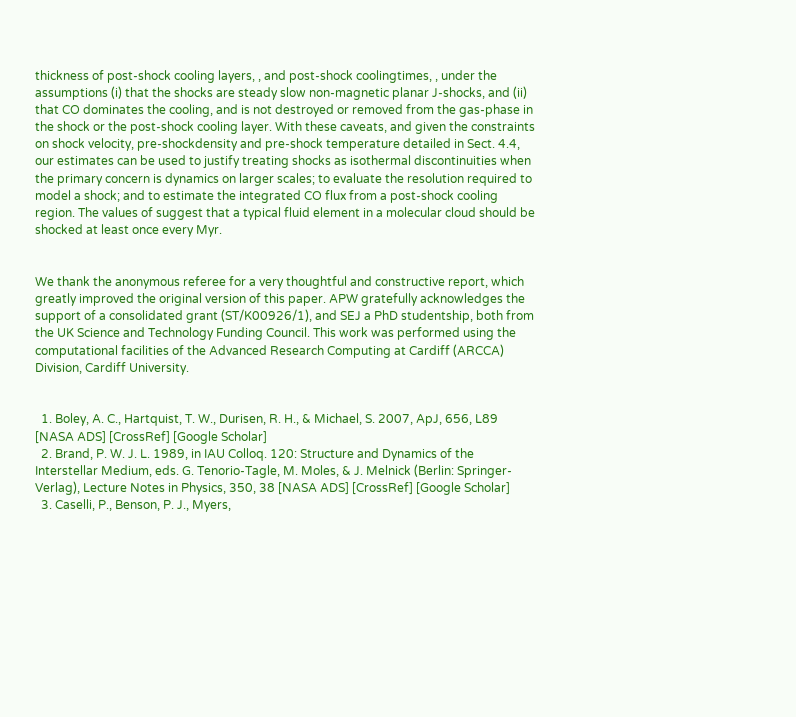thickness of post-shock cooling layers, , and post-shock coolingtimes, , under the assumptions (i) that the shocks are steady slow non-magnetic planar J-shocks, and (ii) that CO dominates the cooling, and is not destroyed or removed from the gas-phase in the shock or the post-shock cooling layer. With these caveats, and given the constraints on shock velocity, pre-shockdensity and pre-shock temperature detailed in Sect. 4.4, our estimates can be used to justify treating shocks as isothermal discontinuities when the primary concern is dynamics on larger scales; to evaluate the resolution required to model a shock; and to estimate the integrated CO flux from a post-shock cooling region. The values of suggest that a typical fluid element in a molecular cloud should be shocked at least once every Myr.


We thank the anonymous referee for a very thoughtful and constructive report, which greatly improved the original version of this paper. APW gratefully acknowledges the support of a consolidated grant (ST/K00926/1), and SEJ a PhD studentship, both from the UK Science and Technology Funding Council. This work was performed using the computational facilities of the Advanced Research Computing at Cardiff (ARCCA) Division, Cardiff University.


  1. Boley, A. C., Hartquist, T. W., Durisen, R. H., & Michael, S. 2007, ApJ, 656, L89 [NASA ADS] [CrossRef] [Google Scholar]
  2. Brand, P. W. J. L. 1989, in IAU Colloq. 120: Structure and Dynamics of the Interstellar Medium, eds. G. Tenorio-Tagle, M. Moles, & J. Melnick (Berlin: Springer-Verlag), Lecture Notes in Physics, 350, 38 [NASA ADS] [CrossRef] [Google Scholar]
  3. Caselli, P., Benson, P. J., Myers,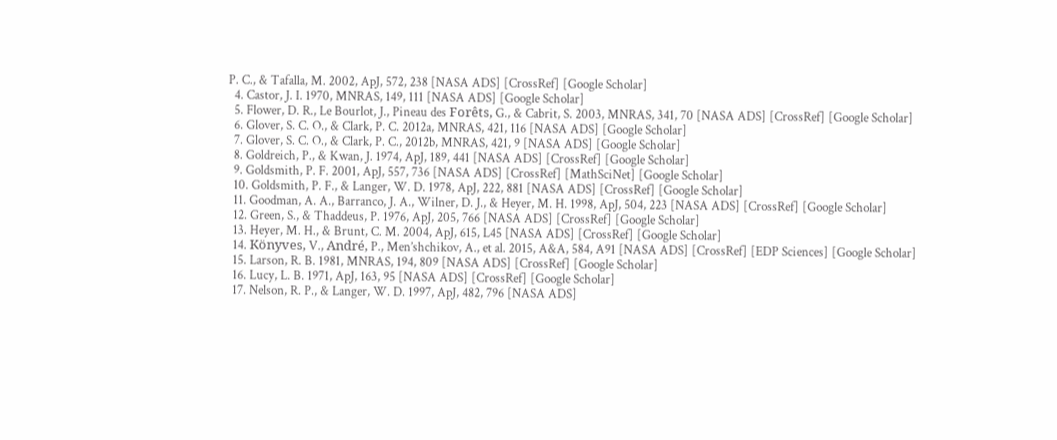P. C., & Tafalla, M. 2002, ApJ, 572, 238 [NASA ADS] [CrossRef] [Google Scholar]
  4. Castor, J. I. 1970, MNRAS, 149, 111 [NASA ADS] [Google Scholar]
  5. Flower, D. R., Le Bourlot, J., Pineau des Forêts, G., & Cabrit, S. 2003, MNRAS, 341, 70 [NASA ADS] [CrossRef] [Google Scholar]
  6. Glover, S. C. O., & Clark, P. C. 2012a, MNRAS, 421, 116 [NASA ADS] [Google Scholar]
  7. Glover, S. C. O., & Clark, P. C., 2012b, MNRAS, 421, 9 [NASA ADS] [Google Scholar]
  8. Goldreich, P., & Kwan, J. 1974, ApJ, 189, 441 [NASA ADS] [CrossRef] [Google Scholar]
  9. Goldsmith, P. F. 2001, ApJ, 557, 736 [NASA ADS] [CrossRef] [MathSciNet] [Google Scholar]
  10. Goldsmith, P. F., & Langer, W. D. 1978, ApJ, 222, 881 [NASA ADS] [CrossRef] [Google Scholar]
  11. Goodman, A. A., Barranco, J. A., Wilner, D. J., & Heyer, M. H. 1998, ApJ, 504, 223 [NASA ADS] [CrossRef] [Google Scholar]
  12. Green, S., & Thaddeus, P. 1976, ApJ, 205, 766 [NASA ADS] [CrossRef] [Google Scholar]
  13. Heyer, M. H., & Brunt, C. M. 2004, ApJ, 615, L45 [NASA ADS] [CrossRef] [Google Scholar]
  14. Könyves, V., André, P., Men’shchikov, A., et al. 2015, A&A, 584, A91 [NASA ADS] [CrossRef] [EDP Sciences] [Google Scholar]
  15. Larson, R. B. 1981, MNRAS, 194, 809 [NASA ADS] [CrossRef] [Google Scholar]
  16. Lucy, L. B. 1971, ApJ, 163, 95 [NASA ADS] [CrossRef] [Google Scholar]
  17. Nelson, R. P., & Langer, W. D. 1997, ApJ, 482, 796 [NASA ADS]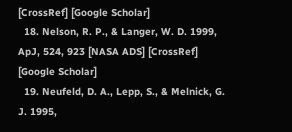[CrossRef] [Google Scholar]
  18. Nelson, R. P., & Langer, W. D. 1999, ApJ, 524, 923 [NASA ADS] [CrossRef] [Google Scholar]
  19. Neufeld, D. A., Lepp, S., & Melnick, G. J. 1995,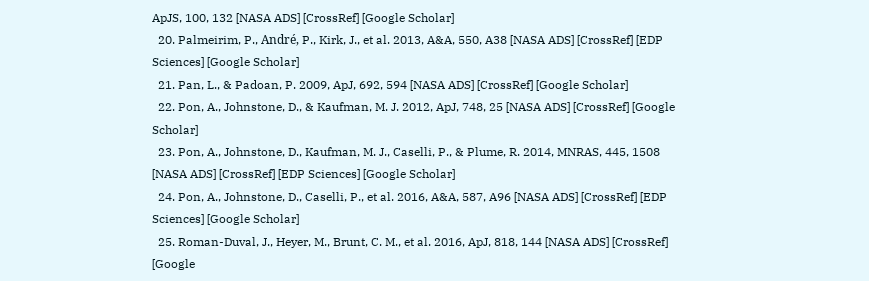ApJS, 100, 132 [NASA ADS] [CrossRef] [Google Scholar]
  20. Palmeirim, P., André, P., Kirk, J., et al. 2013, A&A, 550, A38 [NASA ADS] [CrossRef] [EDP Sciences] [Google Scholar]
  21. Pan, L., & Padoan, P. 2009, ApJ, 692, 594 [NASA ADS] [CrossRef] [Google Scholar]
  22. Pon, A., Johnstone, D., & Kaufman, M. J. 2012, ApJ, 748, 25 [NASA ADS] [CrossRef] [Google Scholar]
  23. Pon, A., Johnstone, D., Kaufman, M. J., Caselli, P., & Plume, R. 2014, MNRAS, 445, 1508 [NASA ADS] [CrossRef] [EDP Sciences] [Google Scholar]
  24. Pon, A., Johnstone, D., Caselli, P., et al. 2016, A&A, 587, A96 [NASA ADS] [CrossRef] [EDP Sciences] [Google Scholar]
  25. Roman-Duval, J., Heyer, M., Brunt, C. M., et al. 2016, ApJ, 818, 144 [NASA ADS] [CrossRef] [Google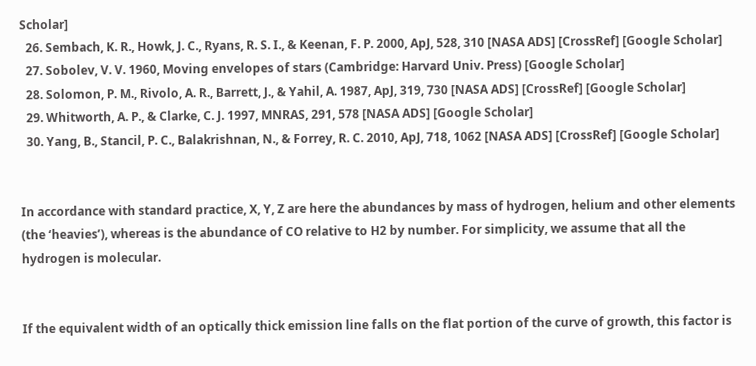Scholar]
  26. Sembach, K. R., Howk, J. C., Ryans, R. S. I., & Keenan, F. P. 2000, ApJ, 528, 310 [NASA ADS] [CrossRef] [Google Scholar]
  27. Sobolev, V. V. 1960, Moving envelopes of stars (Cambridge: Harvard Univ. Press) [Google Scholar]
  28. Solomon, P. M., Rivolo, A. R., Barrett, J., & Yahil, A. 1987, ApJ, 319, 730 [NASA ADS] [CrossRef] [Google Scholar]
  29. Whitworth, A. P., & Clarke, C. J. 1997, MNRAS, 291, 578 [NASA ADS] [Google Scholar]
  30. Yang, B., Stancil, P. C., Balakrishnan, N., & Forrey, R. C. 2010, ApJ, 718, 1062 [NASA ADS] [CrossRef] [Google Scholar]


In accordance with standard practice, X, Y, Z are here the abundances by mass of hydrogen, helium and other elements (the ‘heavies’), whereas is the abundance of CO relative to H2 by number. For simplicity, we assume that all the hydrogen is molecular.


If the equivalent width of an optically thick emission line falls on the flat portion of the curve of growth, this factor is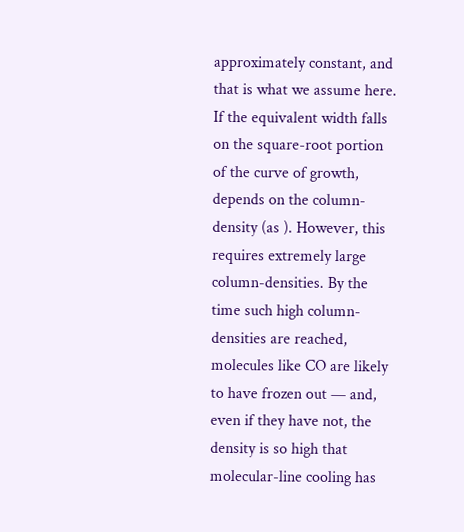approximately constant, and that is what we assume here. If the equivalent width falls on the square-root portion of the curve of growth, depends on the column-density (as ). However, this requires extremely large column-densities. By the time such high column-densities are reached, molecules like CO are likely to have frozen out — and, even if they have not, the density is so high that molecular-line cooling has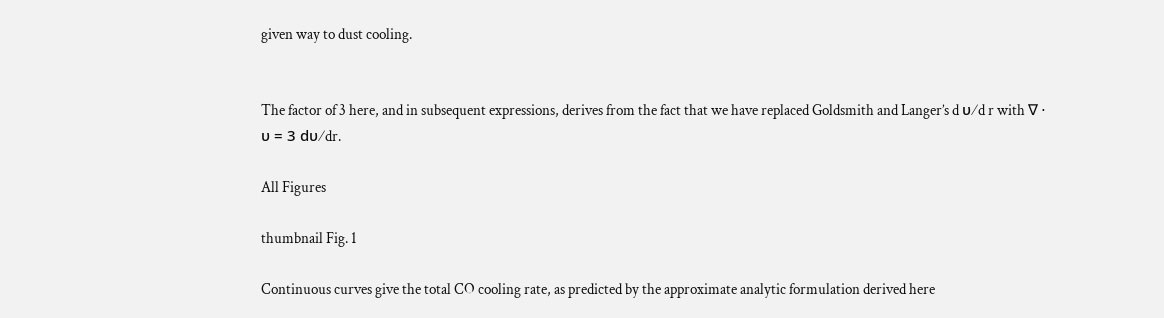given way to dust cooling.


The factor of 3 here, and in subsequent expressions, derives from the fact that we have replaced Goldsmith and Langer’s d υ∕d r with ∇ ⋅ υ = 3 dυ∕dr.

All Figures

thumbnail Fig. 1

Continuous curves give the total CO cooling rate, as predicted by the approximate analytic formulation derived here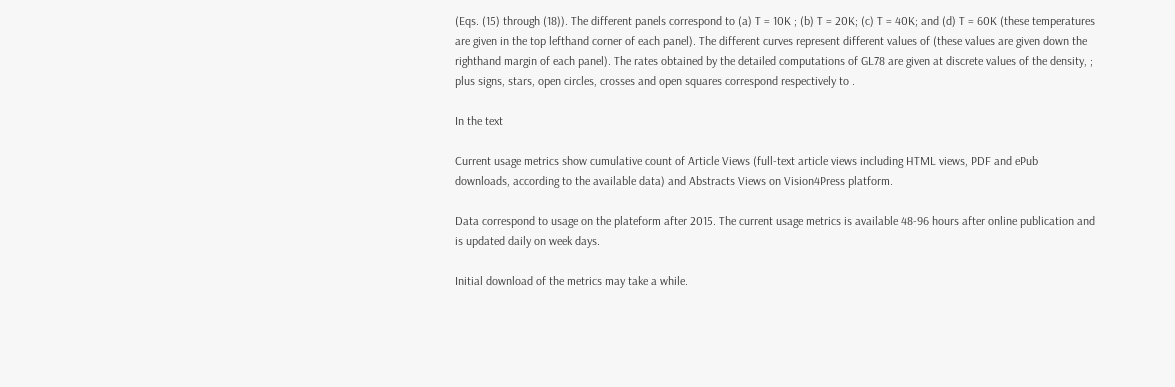(Eqs. (15) through (18)). The different panels correspond to (a) T = 10K ; (b) T = 20K; (c) T = 40K; and (d) T = 60K (these temperatures are given in the top lefthand corner of each panel). The different curves represent different values of (these values are given down the righthand margin of each panel). The rates obtained by the detailed computations of GL78 are given at discrete values of the density, ; plus signs, stars, open circles, crosses and open squares correspond respectively to .

In the text

Current usage metrics show cumulative count of Article Views (full-text article views including HTML views, PDF and ePub downloads, according to the available data) and Abstracts Views on Vision4Press platform.

Data correspond to usage on the plateform after 2015. The current usage metrics is available 48-96 hours after online publication and is updated daily on week days.

Initial download of the metrics may take a while.